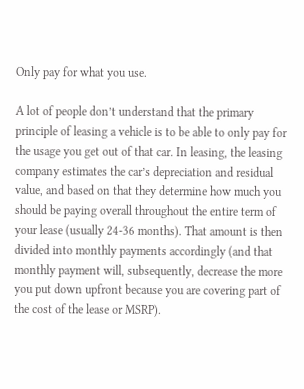Only pay for what you use.

A lot of people don’t understand that the primary principle of leasing a vehicle is to be able to only pay for the usage you get out of that car. In leasing, the leasing company estimates the car’s depreciation and residual value, and based on that they determine how much you should be paying overall throughout the entire term of your lease (usually 24-36 months). That amount is then divided into monthly payments accordingly (and that monthly payment will, subsequently, decrease the more you put down upfront because you are covering part of the cost of the lease or MSRP).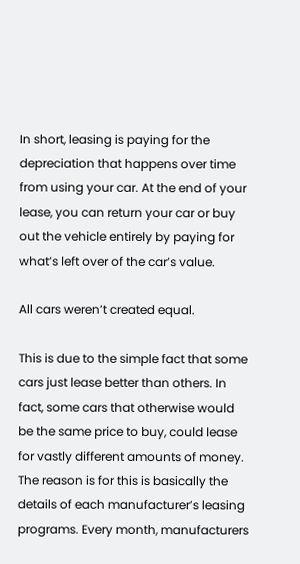In short, leasing is paying for the depreciation that happens over time from using your car. At the end of your lease, you can return your car or buy out the vehicle entirely by paying for what’s left over of the car’s value.

All cars weren’t created equal.

This is due to the simple fact that some cars just lease better than others. In fact, some cars that otherwise would be the same price to buy, could lease for vastly different amounts of money. The reason is for this is basically the details of each manufacturer’s leasing programs. Every month, manufacturers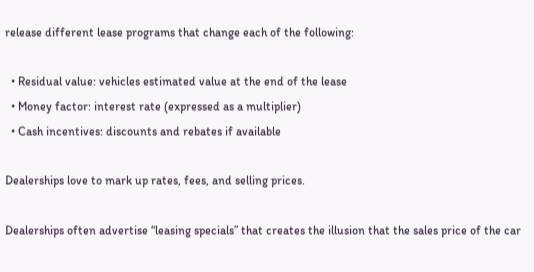release different lease programs that change each of the following:

  • Residual value: vehicles estimated value at the end of the lease
  • Money factor: interest rate (expressed as a multiplier)
  • Cash incentives: discounts and rebates if available

Dealerships love to mark up rates, fees, and selling prices.

Dealerships often advertise “leasing specials” that creates the illusion that the sales price of the car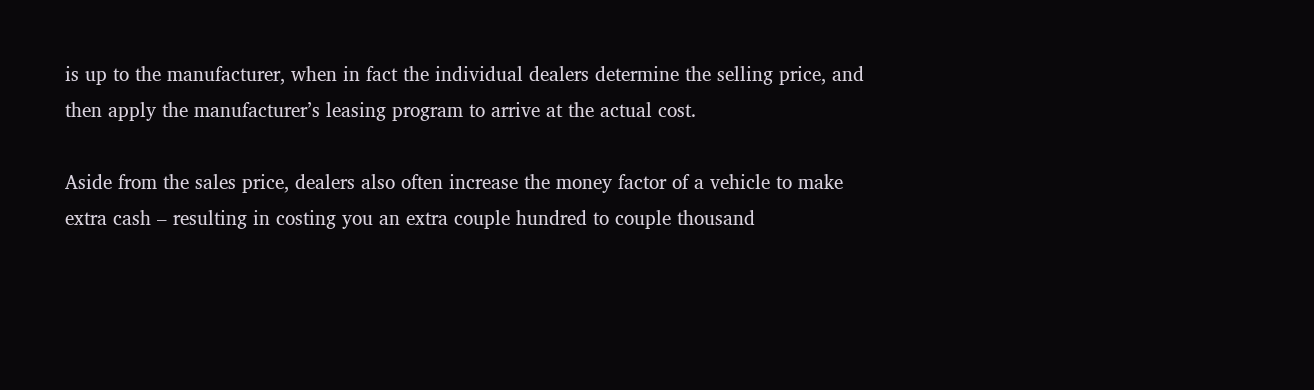is up to the manufacturer, when in fact the individual dealers determine the selling price, and then apply the manufacturer’s leasing program to arrive at the actual cost.

Aside from the sales price, dealers also often increase the money factor of a vehicle to make extra cash – resulting in costing you an extra couple hundred to couple thousand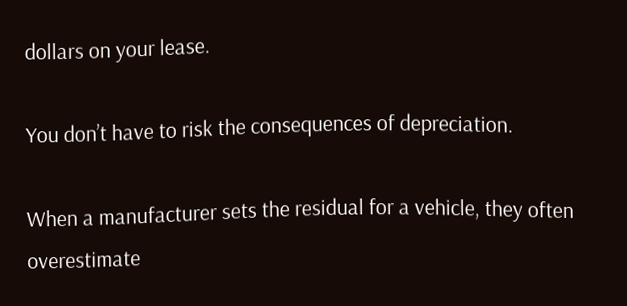dollars on your lease.

You don’t have to risk the consequences of depreciation.

When a manufacturer sets the residual for a vehicle, they often overestimate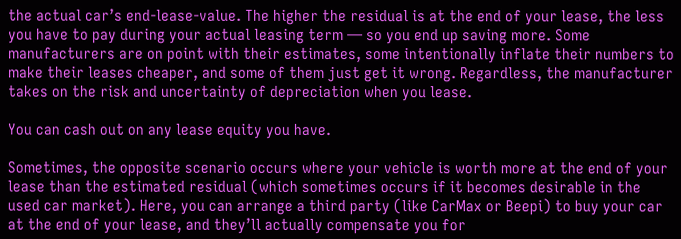the actual car’s end-lease-value. The higher the residual is at the end of your lease, the less you have to pay during your actual leasing term — so you end up saving more. Some manufacturers are on point with their estimates, some intentionally inflate their numbers to make their leases cheaper, and some of them just get it wrong. Regardless, the manufacturer takes on the risk and uncertainty of depreciation when you lease.

You can cash out on any lease equity you have.

Sometimes, the opposite scenario occurs where your vehicle is worth more at the end of your lease than the estimated residual (which sometimes occurs if it becomes desirable in the used car market). Here, you can arrange a third party (like CarMax or Beepi) to buy your car at the end of your lease, and they’ll actually compensate you for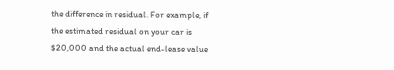the difference in residual. For example, if the estimated residual on your car is $20,000 and the actual end-lease value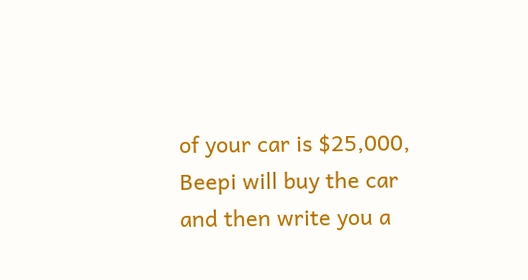of your car is $25,000, Beepi will buy the car and then write you a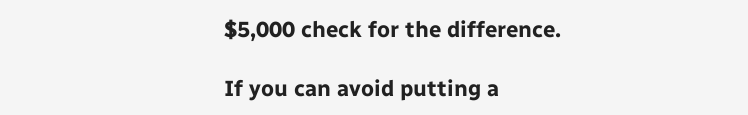$5,000 check for the difference.

If you can avoid putting a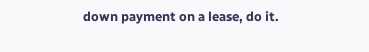down payment on a lease, do it.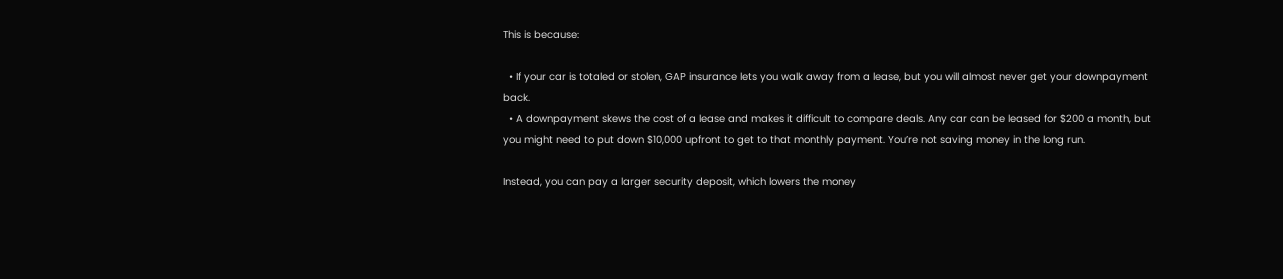This is because:

  • If your car is totaled or stolen, GAP insurance lets you walk away from a lease, but you will almost never get your downpayment back.
  • A downpayment skews the cost of a lease and makes it difficult to compare deals. Any car can be leased for $200 a month, but you might need to put down $10,000 upfront to get to that monthly payment. You’re not saving money in the long run.

Instead, you can pay a larger security deposit, which lowers the money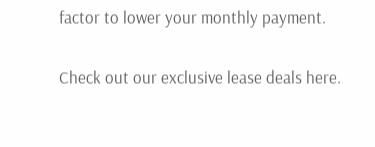factor to lower your monthly payment.

Check out our exclusive lease deals here.